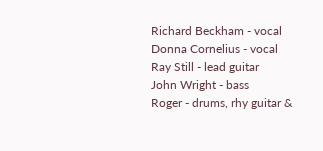Richard Beckham - vocal
Donna Cornelius - vocal
Ray Still - lead guitar
John Wright - bass
Roger - drums, rhy guitar &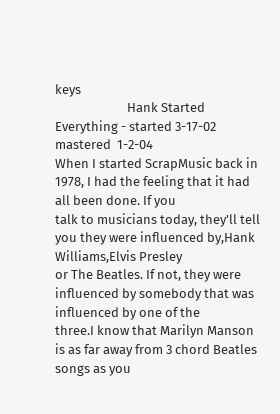keys
                        Hank Started Everything - started 3-17-02   mastered  1-2-04
When I started ScrapMusic back in 1978, I had the feeling that it had all been done. If you
talk to musicians today, they'll tell you they were influenced by,Hank Williams,Elvis Presley
or The Beatles. If not, they were influenced by somebody that was influenced by one of the
three.I know that Marilyn Manson is as far away from 3 chord Beatles songs as you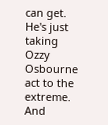can get.
He's just taking Ozzy Osbourne act to the extreme. And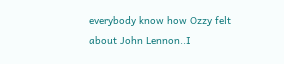everybody know how Ozzy felt
about John Lennon..I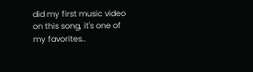did my first music video on this song, it's one of my favorites..